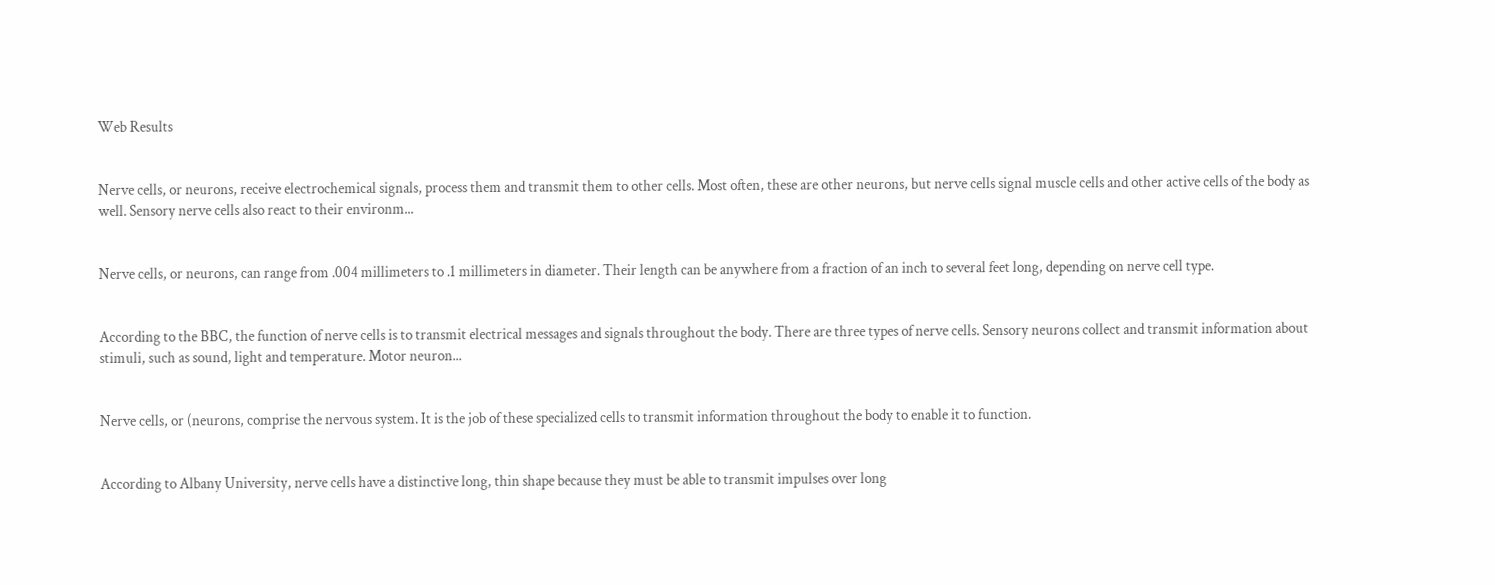Web Results


Nerve cells, or neurons, receive electrochemical signals, process them and transmit them to other cells. Most often, these are other neurons, but nerve cells signal muscle cells and other active cells of the body as well. Sensory nerve cells also react to their environm...


Nerve cells, or neurons, can range from .004 millimeters to .1 millimeters in diameter. Their length can be anywhere from a fraction of an inch to several feet long, depending on nerve cell type.


According to the BBC, the function of nerve cells is to transmit electrical messages and signals throughout the body. There are three types of nerve cells. Sensory neurons collect and transmit information about stimuli, such as sound, light and temperature. Motor neuron...


Nerve cells, or (neurons, comprise the nervous system. It is the job of these specialized cells to transmit information throughout the body to enable it to function.


According to Albany University, nerve cells have a distinctive long, thin shape because they must be able to transmit impulses over long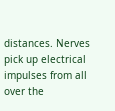distances. Nerves pick up electrical impulses from all over the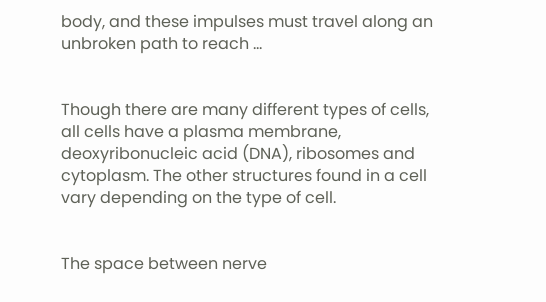body, and these impulses must travel along an unbroken path to reach ...


Though there are many different types of cells, all cells have a plasma membrane, deoxyribonucleic acid (DNA), ribosomes and cytoplasm. The other structures found in a cell vary depending on the type of cell.


The space between nerve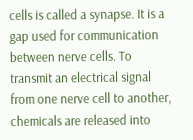cells is called a synapse. It is a gap used for communication between nerve cells. To transmit an electrical signal from one nerve cell to another, chemicals are released into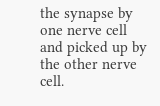the synapse by one nerve cell and picked up by the other nerve cell.